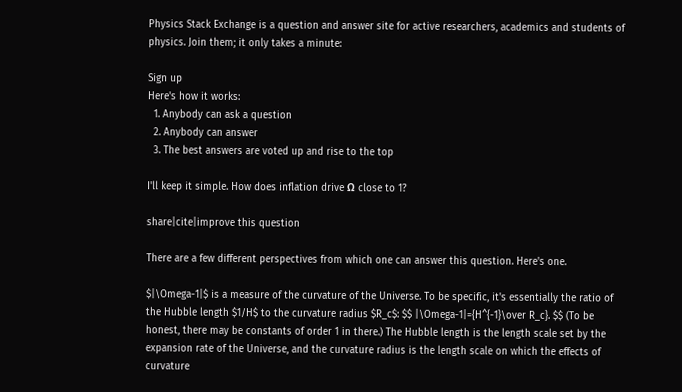Physics Stack Exchange is a question and answer site for active researchers, academics and students of physics. Join them; it only takes a minute:

Sign up
Here's how it works:
  1. Anybody can ask a question
  2. Anybody can answer
  3. The best answers are voted up and rise to the top

I'll keep it simple. How does inflation drive Ω close to 1?

share|cite|improve this question

There are a few different perspectives from which one can answer this question. Here's one.

$|\Omega-1|$ is a measure of the curvature of the Universe. To be specific, it's essentially the ratio of the Hubble length $1/H$ to the curvature radius $R_c$: $$ |\Omega-1|={H^{-1}\over R_c}. $$ (To be honest, there may be constants of order 1 in there.) The Hubble length is the length scale set by the expansion rate of the Universe, and the curvature radius is the length scale on which the effects of curvature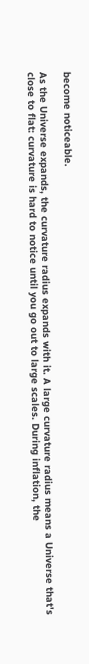become noticeable.

As the Universe expands, the curvature radius expands with it. A large curvature radius means a Universe that's close to flat: curvature is hard to notice until you go out to large scales. During inflation, the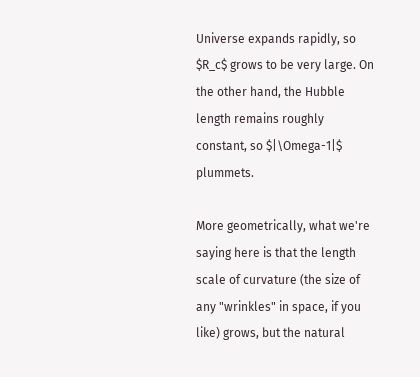Universe expands rapidly, so $R_c$ grows to be very large. On the other hand, the Hubble length remains roughly constant, so $|\Omega-1|$ plummets.

More geometrically, what we're saying here is that the length scale of curvature (the size of any "wrinkles" in space, if you like) grows, but the natural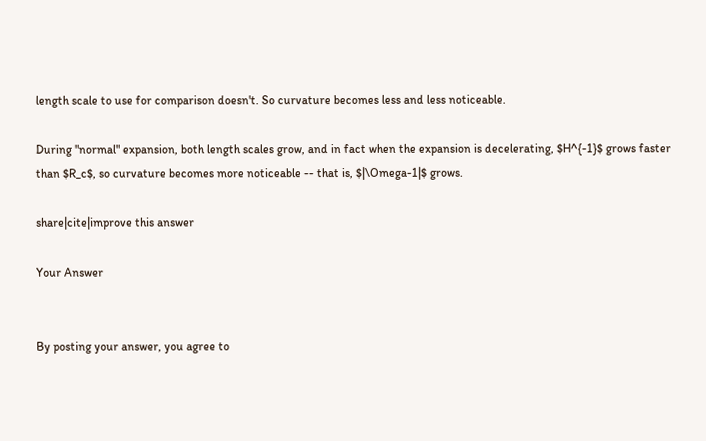length scale to use for comparison doesn't. So curvature becomes less and less noticeable.

During "normal" expansion, both length scales grow, and in fact when the expansion is decelerating, $H^{-1}$ grows faster than $R_c$, so curvature becomes more noticeable -- that is, $|\Omega-1|$ grows.

share|cite|improve this answer

Your Answer


By posting your answer, you agree to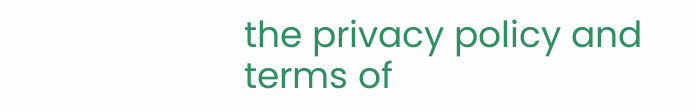the privacy policy and terms of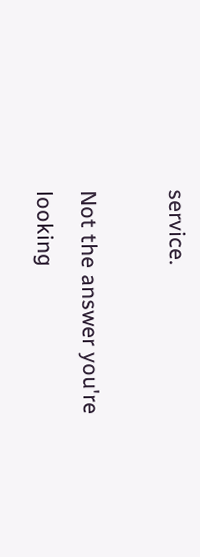service.

Not the answer you're looking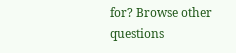for? Browse other questions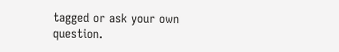tagged or ask your own question.